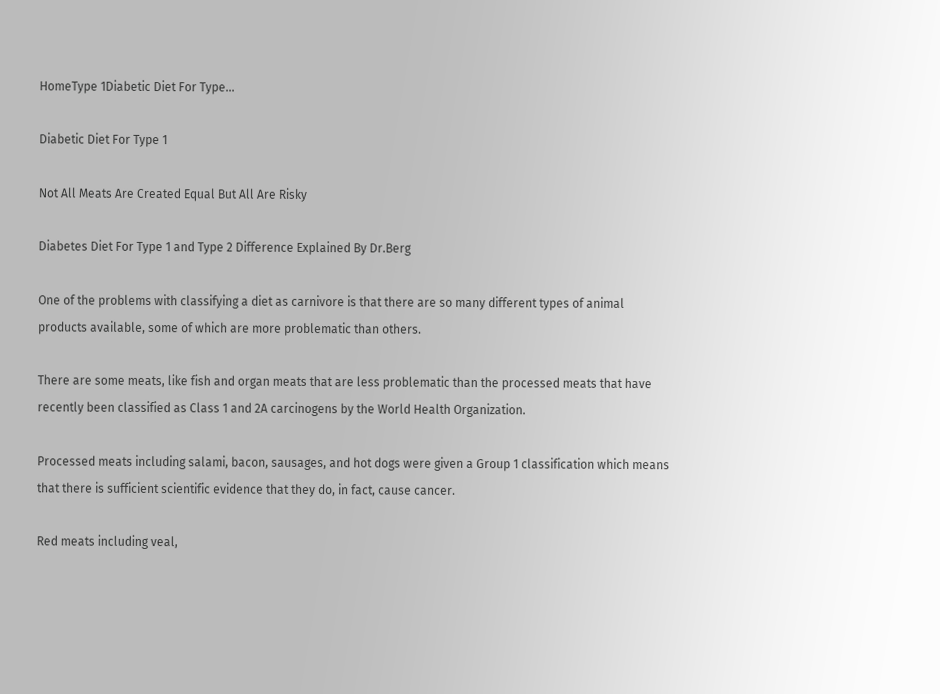HomeType 1Diabetic Diet For Type...

Diabetic Diet For Type 1

Not All Meats Are Created Equal But All Are Risky

Diabetes Diet For Type 1 and Type 2 Difference Explained By Dr.Berg

One of the problems with classifying a diet as carnivore is that there are so many different types of animal products available, some of which are more problematic than others.

There are some meats, like fish and organ meats that are less problematic than the processed meats that have recently been classified as Class 1 and 2A carcinogens by the World Health Organization.

Processed meats including salami, bacon, sausages, and hot dogs were given a Group 1 classification which means that there is sufficient scientific evidence that they do, in fact, cause cancer.

Red meats including veal,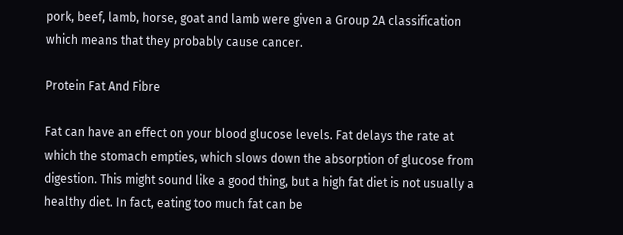pork, beef, lamb, horse, goat and lamb were given a Group 2A classification which means that they probably cause cancer.

Protein Fat And Fibre

Fat can have an effect on your blood glucose levels. Fat delays the rate at which the stomach empties, which slows down the absorption of glucose from digestion. This might sound like a good thing, but a high fat diet is not usually a healthy diet. In fact, eating too much fat can be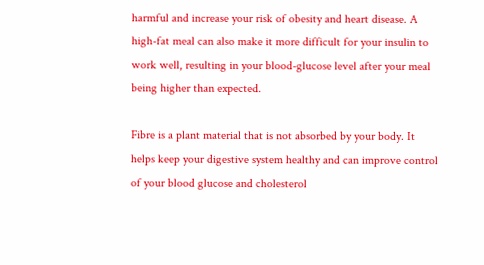harmful and increase your risk of obesity and heart disease. A high-fat meal can also make it more difficult for your insulin to work well, resulting in your blood-glucose level after your meal being higher than expected.

Fibre is a plant material that is not absorbed by your body. It helps keep your digestive system healthy and can improve control of your blood glucose and cholesterol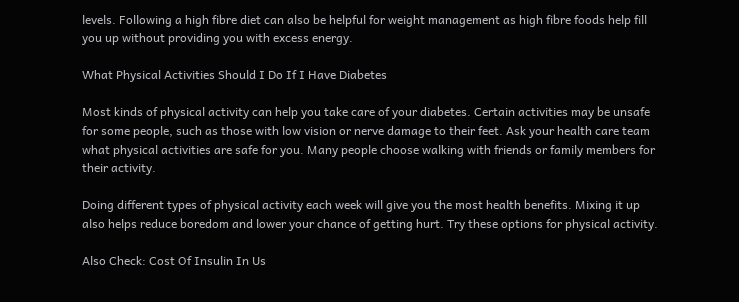levels. Following a high fibre diet can also be helpful for weight management as high fibre foods help fill you up without providing you with excess energy.

What Physical Activities Should I Do If I Have Diabetes

Most kinds of physical activity can help you take care of your diabetes. Certain activities may be unsafe for some people, such as those with low vision or nerve damage to their feet. Ask your health care team what physical activities are safe for you. Many people choose walking with friends or family members for their activity.

Doing different types of physical activity each week will give you the most health benefits. Mixing it up also helps reduce boredom and lower your chance of getting hurt. Try these options for physical activity.

Also Check: Cost Of Insulin In Us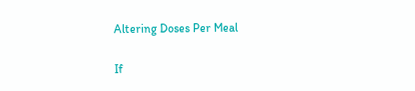Altering Doses Per Meal

If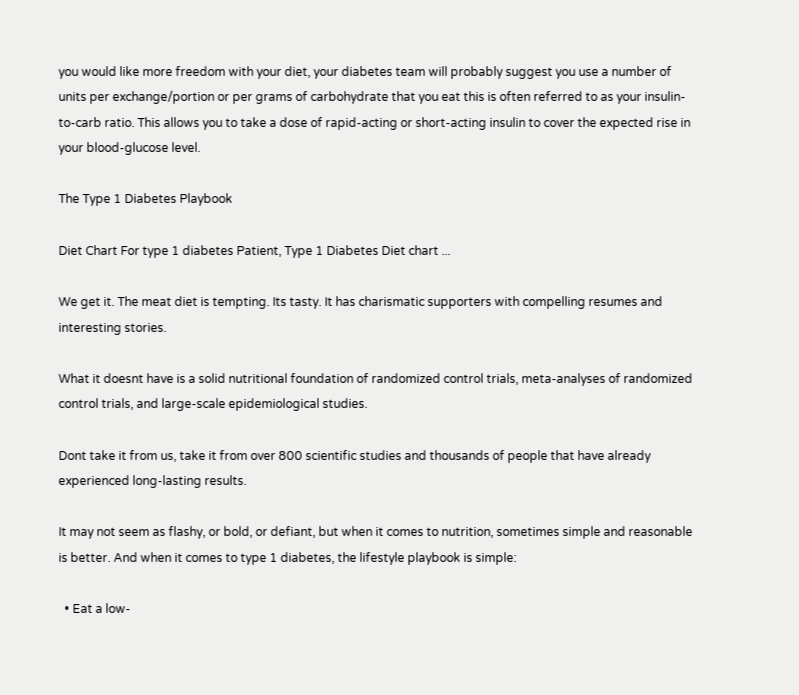you would like more freedom with your diet, your diabetes team will probably suggest you use a number of units per exchange/portion or per grams of carbohydrate that you eat this is often referred to as your insulin-to-carb ratio. This allows you to take a dose of rapid-acting or short-acting insulin to cover the expected rise in your blood-glucose level.

The Type 1 Diabetes Playbook

Diet Chart For type 1 diabetes Patient, Type 1 Diabetes Diet chart ...

We get it. The meat diet is tempting. Its tasty. It has charismatic supporters with compelling resumes and interesting stories.

What it doesnt have is a solid nutritional foundation of randomized control trials, meta-analyses of randomized control trials, and large-scale epidemiological studies.

Dont take it from us, take it from over 800 scientific studies and thousands of people that have already experienced long-lasting results.

It may not seem as flashy, or bold, or defiant, but when it comes to nutrition, sometimes simple and reasonable is better. And when it comes to type 1 diabetes, the lifestyle playbook is simple:

  • Eat a low-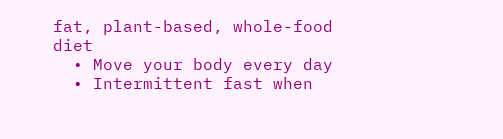fat, plant-based, whole-food diet
  • Move your body every day
  • Intermittent fast when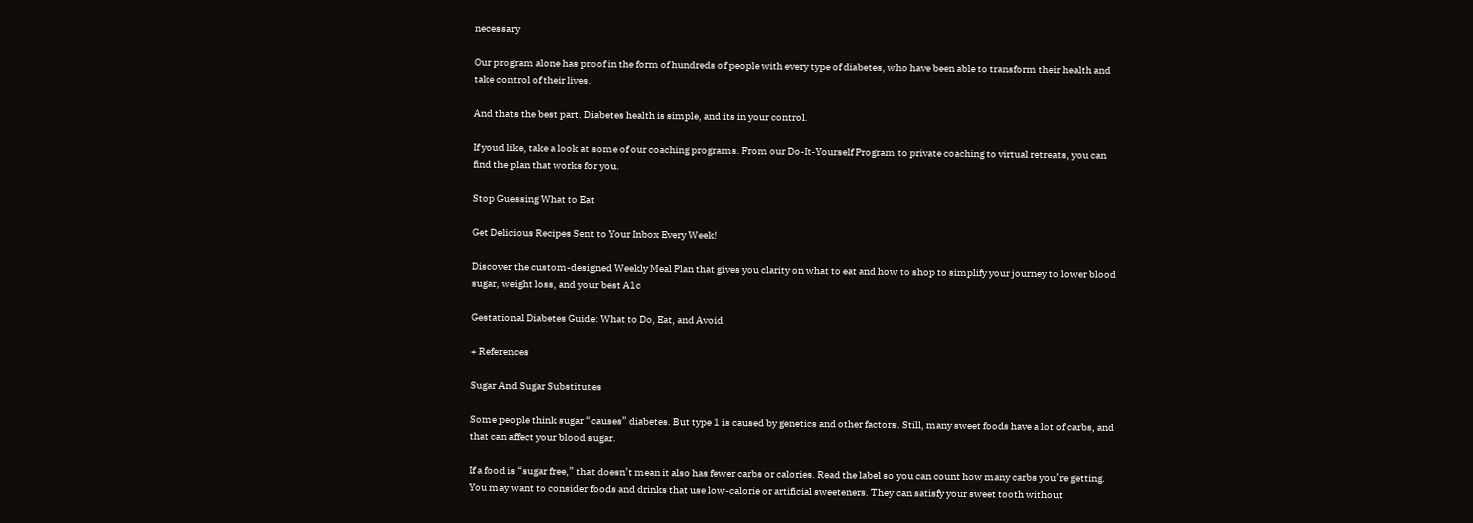necessary

Our program alone has proof in the form of hundreds of people with every type of diabetes, who have been able to transform their health and take control of their lives.

And thats the best part. Diabetes health is simple, and its in your control.

If youd like, take a look at some of our coaching programs. From our Do-It-Yourself Program to private coaching to virtual retreats, you can find the plan that works for you.

Stop Guessing What to Eat

Get Delicious Recipes Sent to Your Inbox Every Week!

Discover the custom-designed Weekly Meal Plan that gives you clarity on what to eat and how to shop to simplify your journey to lower blood sugar, weight loss, and your best A1c

Gestational Diabetes Guide: What to Do, Eat, and Avoid

+ References

Sugar And Sugar Substitutes

Some people think sugar “causes” diabetes. But type 1 is caused by genetics and other factors. Still, many sweet foods have a lot of carbs, and that can affect your blood sugar.

If a food is “sugar free,” that doesn’t mean it also has fewer carbs or calories. Read the label so you can count how many carbs you’re getting. You may want to consider foods and drinks that use low-calorie or artificial sweeteners. They can satisfy your sweet tooth without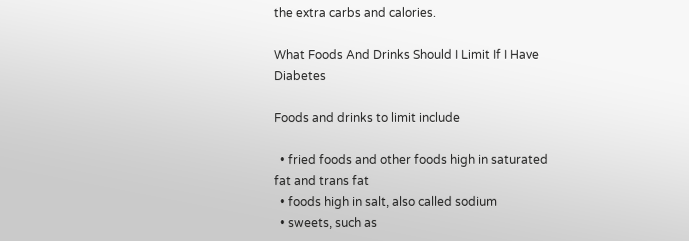the extra carbs and calories.

What Foods And Drinks Should I Limit If I Have Diabetes

Foods and drinks to limit include

  • fried foods and other foods high in saturated fat and trans fat
  • foods high in salt, also called sodium
  • sweets, such as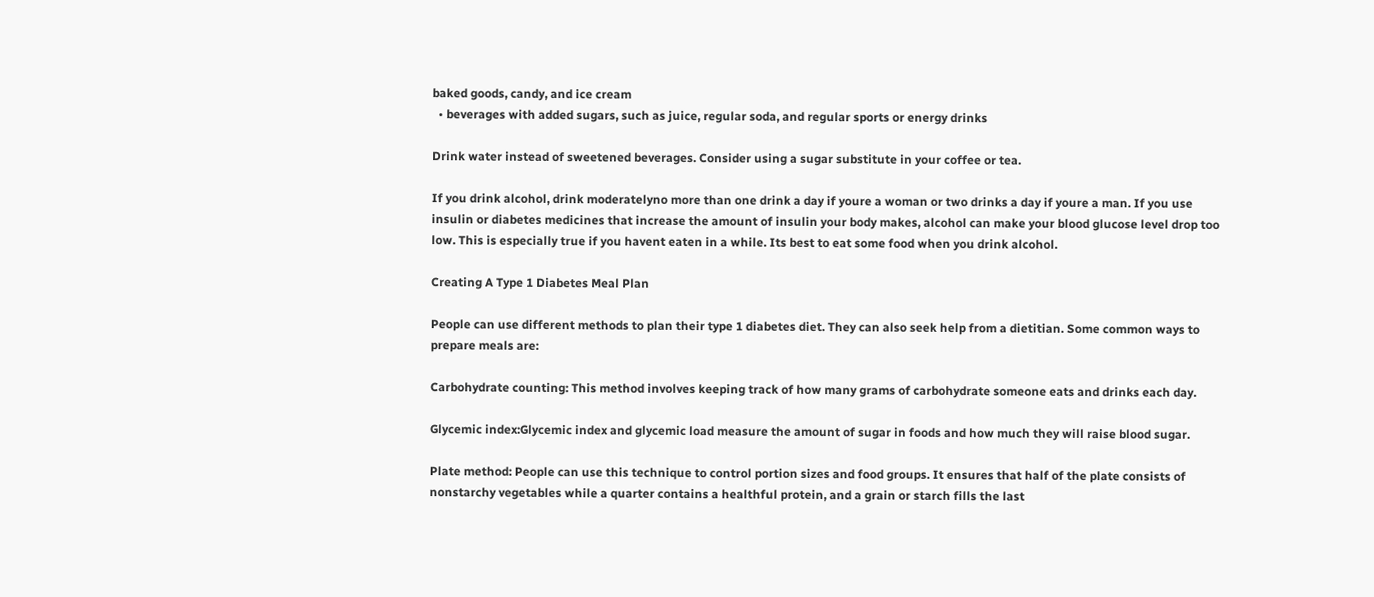baked goods, candy, and ice cream
  • beverages with added sugars, such as juice, regular soda, and regular sports or energy drinks

Drink water instead of sweetened beverages. Consider using a sugar substitute in your coffee or tea.

If you drink alcohol, drink moderatelyno more than one drink a day if youre a woman or two drinks a day if youre a man. If you use insulin or diabetes medicines that increase the amount of insulin your body makes, alcohol can make your blood glucose level drop too low. This is especially true if you havent eaten in a while. Its best to eat some food when you drink alcohol.

Creating A Type 1 Diabetes Meal Plan

People can use different methods to plan their type 1 diabetes diet. They can also seek help from a dietitian. Some common ways to prepare meals are:

Carbohydrate counting: This method involves keeping track of how many grams of carbohydrate someone eats and drinks each day.

Glycemic index:Glycemic index and glycemic load measure the amount of sugar in foods and how much they will raise blood sugar.

Plate method: People can use this technique to control portion sizes and food groups. It ensures that half of the plate consists of nonstarchy vegetables while a quarter contains a healthful protein, and a grain or starch fills the last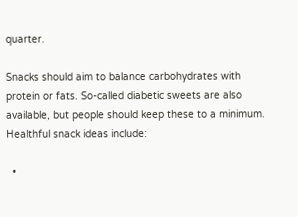quarter.

Snacks should aim to balance carbohydrates with protein or fats. So-called diabetic sweets are also available, but people should keep these to a minimum. Healthful snack ideas include:

  •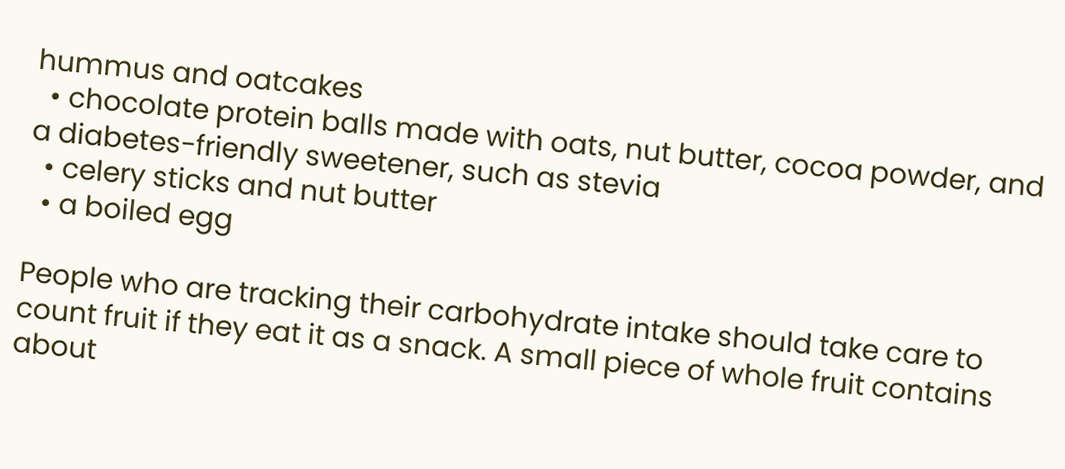hummus and oatcakes
  • chocolate protein balls made with oats, nut butter, cocoa powder, and a diabetes-friendly sweetener, such as stevia
  • celery sticks and nut butter
  • a boiled egg

People who are tracking their carbohydrate intake should take care to count fruit if they eat it as a snack. A small piece of whole fruit contains about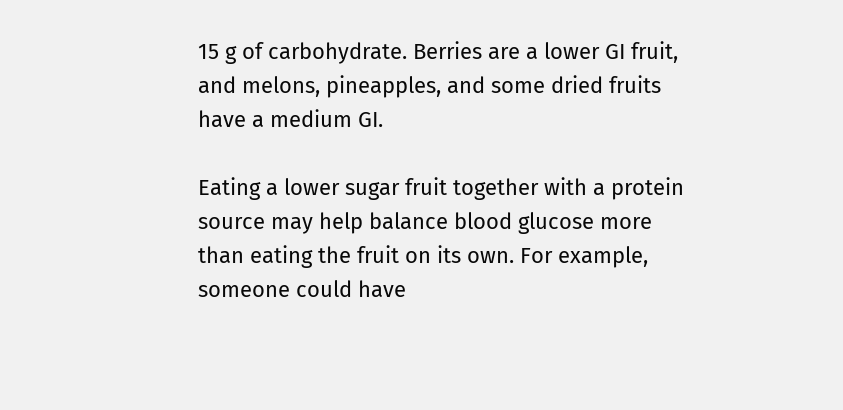15 g of carbohydrate. Berries are a lower GI fruit, and melons, pineapples, and some dried fruits have a medium GI.

Eating a lower sugar fruit together with a protein source may help balance blood glucose more than eating the fruit on its own. For example, someone could have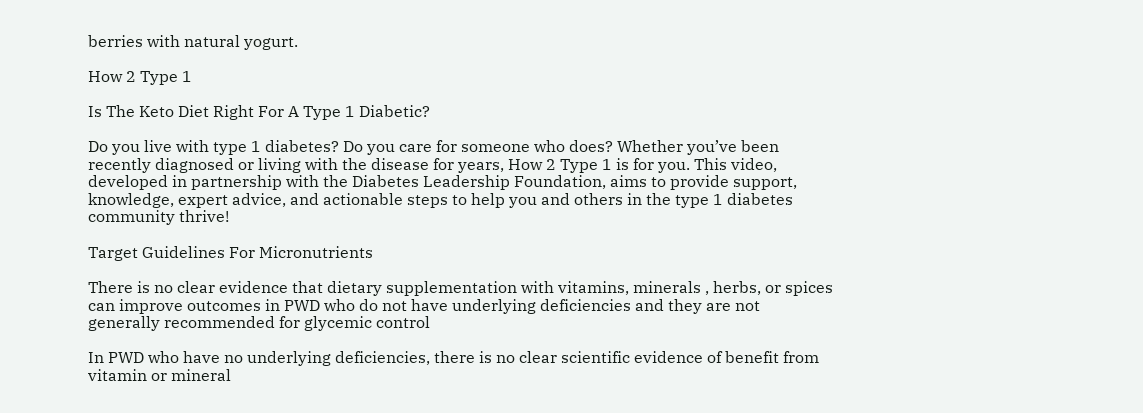berries with natural yogurt.

How 2 Type 1

Is The Keto Diet Right For A Type 1 Diabetic?

Do you live with type 1 diabetes? Do you care for someone who does? Whether you’ve been recently diagnosed or living with the disease for years, How 2 Type 1 is for you. This video, developed in partnership with the Diabetes Leadership Foundation, aims to provide support, knowledge, expert advice, and actionable steps to help you and others in the type 1 diabetes community thrive!

Target Guidelines For Micronutrients

There is no clear evidence that dietary supplementation with vitamins, minerals , herbs, or spices can improve outcomes in PWD who do not have underlying deficiencies and they are not generally recommended for glycemic control

In PWD who have no underlying deficiencies, there is no clear scientific evidence of benefit from vitamin or mineral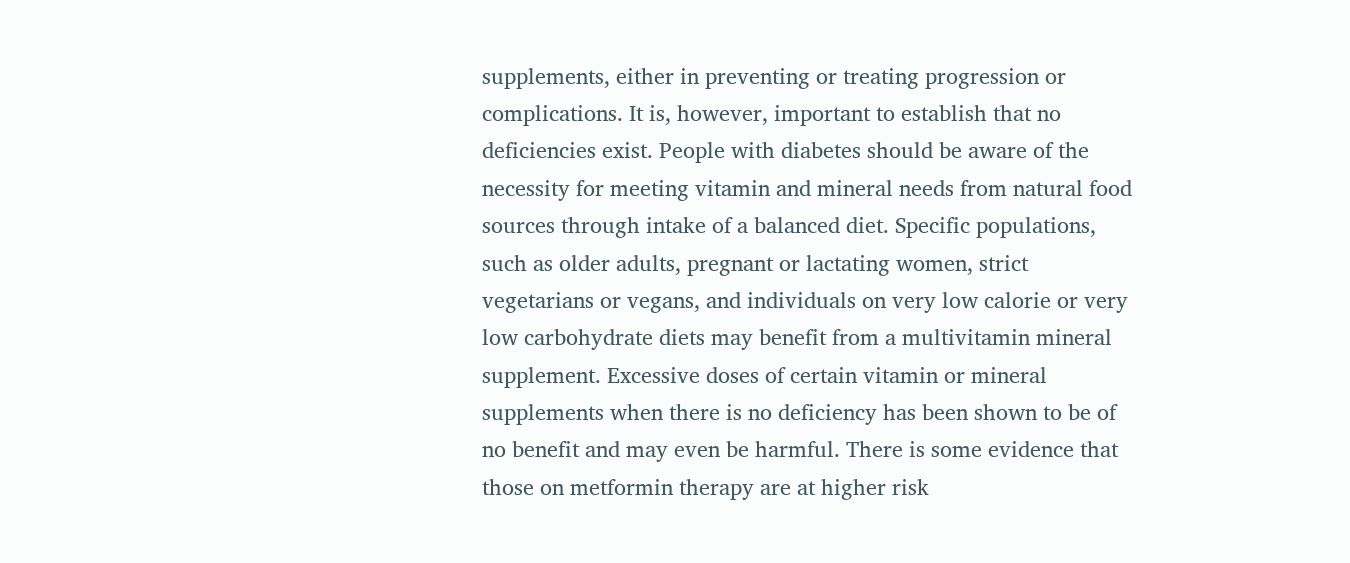supplements, either in preventing or treating progression or complications. It is, however, important to establish that no deficiencies exist. People with diabetes should be aware of the necessity for meeting vitamin and mineral needs from natural food sources through intake of a balanced diet. Specific populations, such as older adults, pregnant or lactating women, strict vegetarians or vegans, and individuals on very low calorie or very low carbohydrate diets may benefit from a multivitamin mineral supplement. Excessive doses of certain vitamin or mineral supplements when there is no deficiency has been shown to be of no benefit and may even be harmful. There is some evidence that those on metformin therapy are at higher risk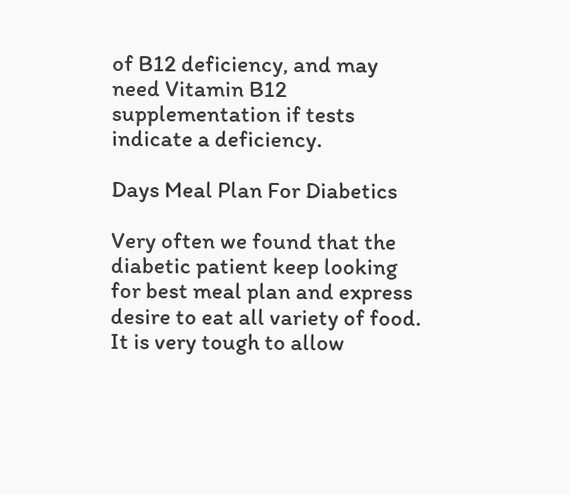of B12 deficiency, and may need Vitamin B12 supplementation if tests indicate a deficiency.

Days Meal Plan For Diabetics

Very often we found that the diabetic patient keep looking for best meal plan and express desire to eat all variety of food. It is very tough to allow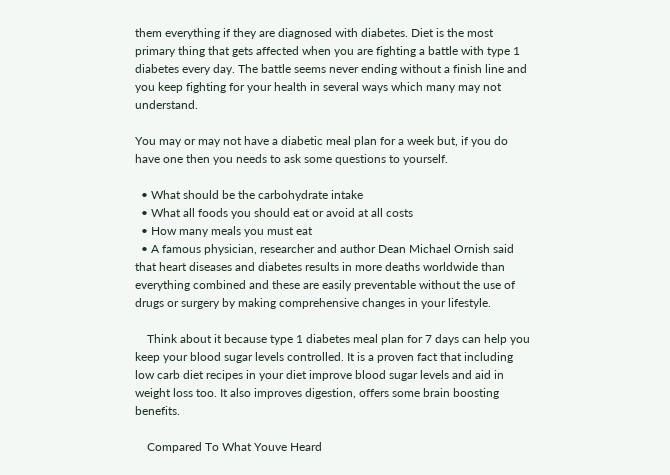them everything if they are diagnosed with diabetes. Diet is the most primary thing that gets affected when you are fighting a battle with type 1 diabetes every day. The battle seems never ending without a finish line and you keep fighting for your health in several ways which many may not understand.

You may or may not have a diabetic meal plan for a week but, if you do have one then you needs to ask some questions to yourself.

  • What should be the carbohydrate intake
  • What all foods you should eat or avoid at all costs
  • How many meals you must eat
  • A famous physician, researcher and author Dean Michael Ornish said that heart diseases and diabetes results in more deaths worldwide than everything combined and these are easily preventable without the use of drugs or surgery by making comprehensive changes in your lifestyle.

    Think about it because type 1 diabetes meal plan for 7 days can help you keep your blood sugar levels controlled. It is a proven fact that including low carb diet recipes in your diet improve blood sugar levels and aid in weight loss too. It also improves digestion, offers some brain boosting benefits.

    Compared To What Youve Heard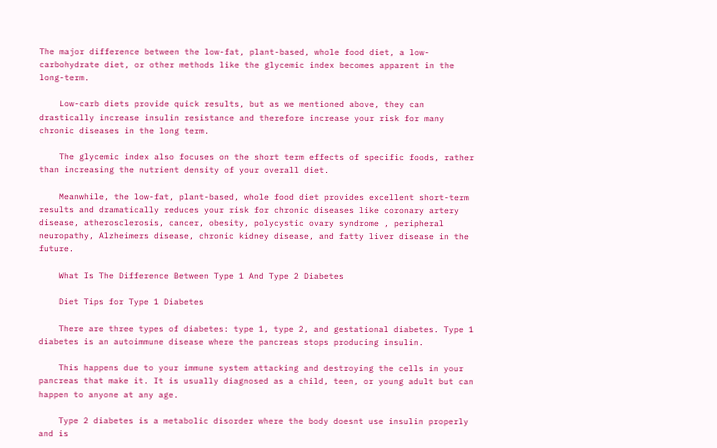The major difference between the low-fat, plant-based, whole food diet, a low-carbohydrate diet, or other methods like the glycemic index becomes apparent in the long-term.

    Low-carb diets provide quick results, but as we mentioned above, they can drastically increase insulin resistance and therefore increase your risk for many chronic diseases in the long term.

    The glycemic index also focuses on the short term effects of specific foods, rather than increasing the nutrient density of your overall diet.

    Meanwhile, the low-fat, plant-based, whole food diet provides excellent short-term results and dramatically reduces your risk for chronic diseases like coronary artery disease, atherosclerosis, cancer, obesity, polycystic ovary syndrome , peripheral neuropathy, Alzheimers disease, chronic kidney disease, and fatty liver disease in the future.

    What Is The Difference Between Type 1 And Type 2 Diabetes

    Diet Tips for Type 1 Diabetes

    There are three types of diabetes: type 1, type 2, and gestational diabetes. Type 1 diabetes is an autoimmune disease where the pancreas stops producing insulin.

    This happens due to your immune system attacking and destroying the cells in your pancreas that make it. It is usually diagnosed as a child, teen, or young adult but can happen to anyone at any age.

    Type 2 diabetes is a metabolic disorder where the body doesnt use insulin properly and is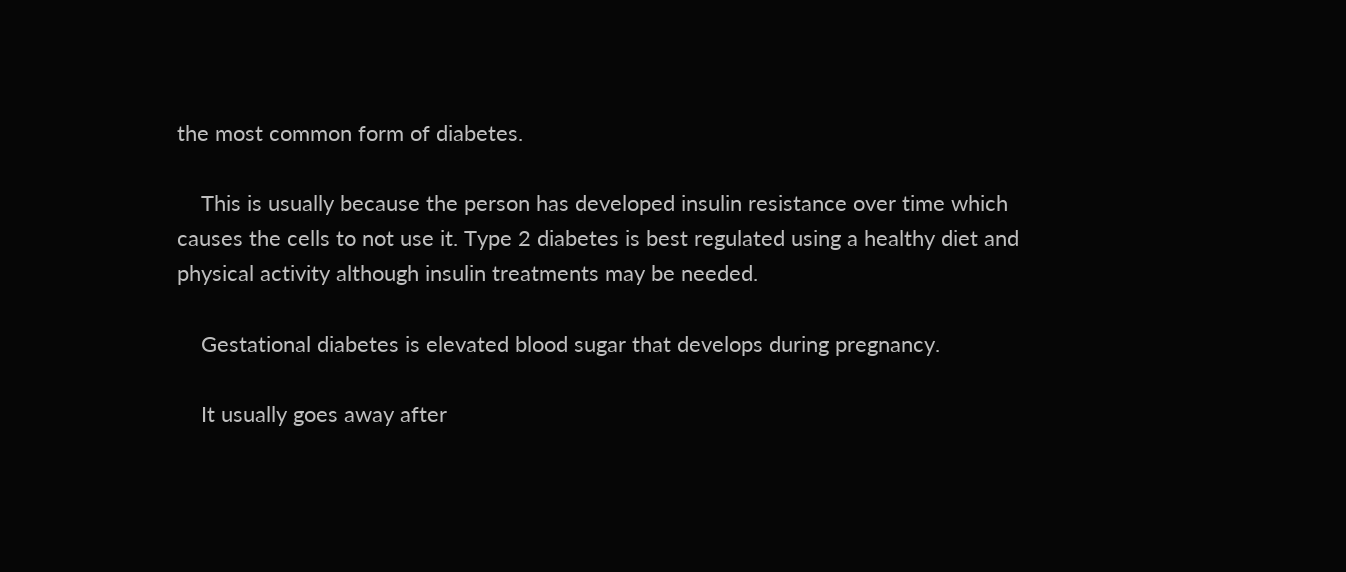the most common form of diabetes.

    This is usually because the person has developed insulin resistance over time which causes the cells to not use it. Type 2 diabetes is best regulated using a healthy diet and physical activity although insulin treatments may be needed.

    Gestational diabetes is elevated blood sugar that develops during pregnancy.

    It usually goes away after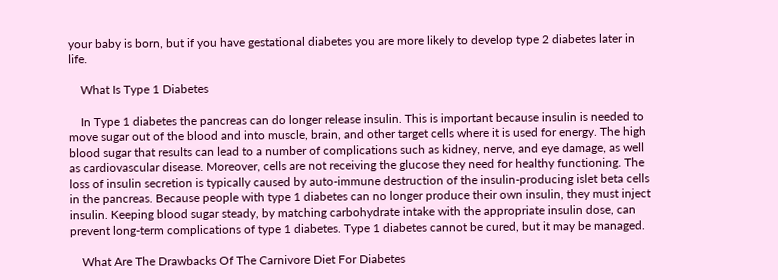your baby is born, but if you have gestational diabetes you are more likely to develop type 2 diabetes later in life.

    What Is Type 1 Diabetes

    In Type 1 diabetes the pancreas can do longer release insulin. This is important because insulin is needed to move sugar out of the blood and into muscle, brain, and other target cells where it is used for energy. The high blood sugar that results can lead to a number of complications such as kidney, nerve, and eye damage, as well as cardiovascular disease. Moreover, cells are not receiving the glucose they need for healthy functioning. The loss of insulin secretion is typically caused by auto-immune destruction of the insulin-producing islet beta cells in the pancreas. Because people with type 1 diabetes can no longer produce their own insulin, they must inject insulin. Keeping blood sugar steady, by matching carbohydrate intake with the appropriate insulin dose, can prevent long-term complications of type 1 diabetes. Type 1 diabetes cannot be cured, but it may be managed.

    What Are The Drawbacks Of The Carnivore Diet For Diabetes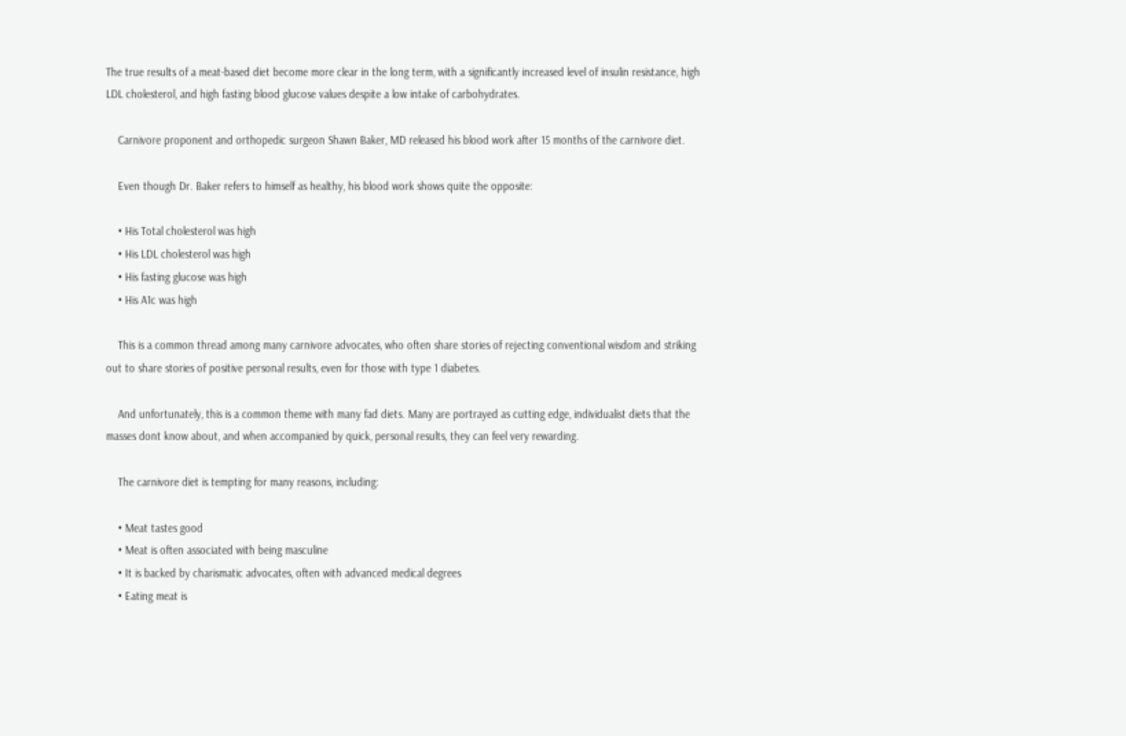The true results of a meat-based diet become more clear in the long term, with a significantly increased level of insulin resistance, high LDL cholesterol, and high fasting blood glucose values despite a low intake of carbohydrates.

    Carnivore proponent and orthopedic surgeon Shawn Baker, MD released his blood work after 15 months of the carnivore diet.

    Even though Dr. Baker refers to himself as healthy, his blood work shows quite the opposite:

    • His Total cholesterol was high
    • His LDL cholesterol was high
    • His fasting glucose was high
    • His A1c was high

    This is a common thread among many carnivore advocates, who often share stories of rejecting conventional wisdom and striking out to share stories of positive personal results, even for those with type 1 diabetes.

    And unfortunately, this is a common theme with many fad diets. Many are portrayed as cutting edge, individualist diets that the masses dont know about, and when accompanied by quick, personal results, they can feel very rewarding.

    The carnivore diet is tempting for many reasons, including:

    • Meat tastes good
    • Meat is often associated with being masculine
    • It is backed by charismatic advocates, often with advanced medical degrees
    • Eating meat is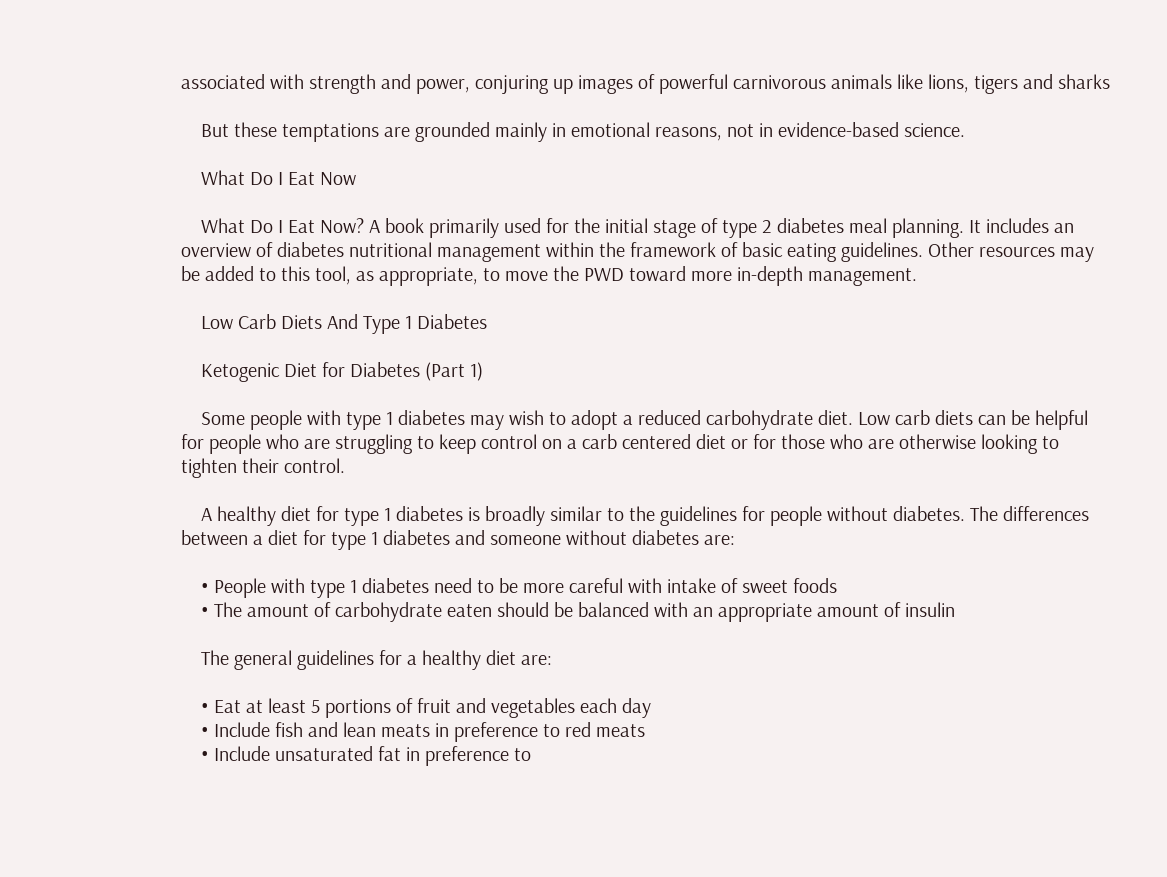associated with strength and power, conjuring up images of powerful carnivorous animals like lions, tigers and sharks

    But these temptations are grounded mainly in emotional reasons, not in evidence-based science.

    What Do I Eat Now

    What Do I Eat Now? A book primarily used for the initial stage of type 2 diabetes meal planning. It includes an overview of diabetes nutritional management within the framework of basic eating guidelines. Other resources may be added to this tool, as appropriate, to move the PWD toward more in-depth management.

    Low Carb Diets And Type 1 Diabetes

    Ketogenic Diet for Diabetes (Part 1)

    Some people with type 1 diabetes may wish to adopt a reduced carbohydrate diet. Low carb diets can be helpful for people who are struggling to keep control on a carb centered diet or for those who are otherwise looking to tighten their control.

    A healthy diet for type 1 diabetes is broadly similar to the guidelines for people without diabetes. The differences between a diet for type 1 diabetes and someone without diabetes are:

    • People with type 1 diabetes need to be more careful with intake of sweet foods
    • The amount of carbohydrate eaten should be balanced with an appropriate amount of insulin

    The general guidelines for a healthy diet are:

    • Eat at least 5 portions of fruit and vegetables each day
    • Include fish and lean meats in preference to red meats
    • Include unsaturated fat in preference to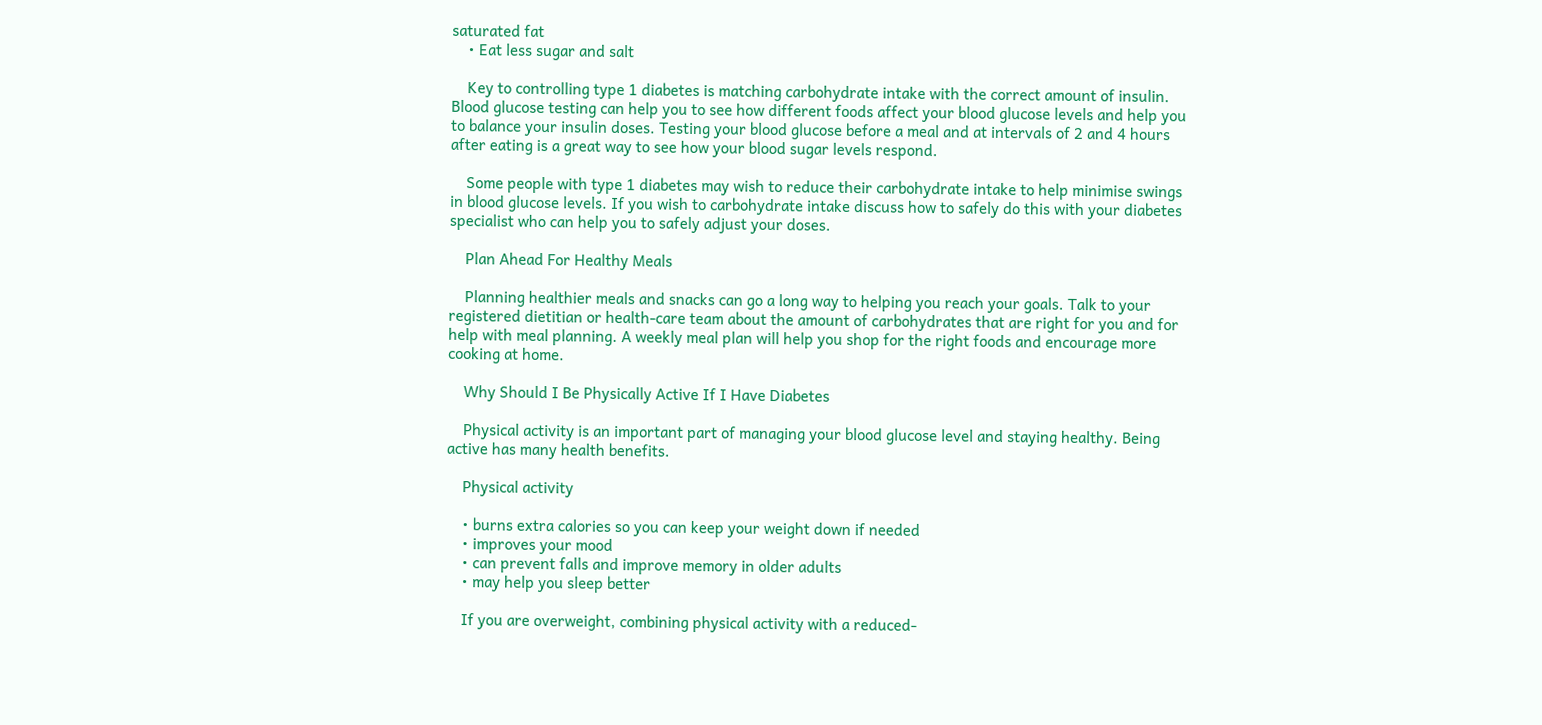saturated fat
    • Eat less sugar and salt

    Key to controlling type 1 diabetes is matching carbohydrate intake with the correct amount of insulin. Blood glucose testing can help you to see how different foods affect your blood glucose levels and help you to balance your insulin doses. Testing your blood glucose before a meal and at intervals of 2 and 4 hours after eating is a great way to see how your blood sugar levels respond.

    Some people with type 1 diabetes may wish to reduce their carbohydrate intake to help minimise swings in blood glucose levels. If you wish to carbohydrate intake discuss how to safely do this with your diabetes specialist who can help you to safely adjust your doses.

    Plan Ahead For Healthy Meals

    Planning healthier meals and snacks can go a long way to helping you reach your goals. Talk to your registered dietitian or health-care team about the amount of carbohydrates that are right for you and for help with meal planning. A weekly meal plan will help you shop for the right foods and encourage more cooking at home.

    Why Should I Be Physically Active If I Have Diabetes

    Physical activity is an important part of managing your blood glucose level and staying healthy. Being active has many health benefits.

    Physical activity

    • burns extra calories so you can keep your weight down if needed
    • improves your mood
    • can prevent falls and improve memory in older adults
    • may help you sleep better

    If you are overweight, combining physical activity with a reduced-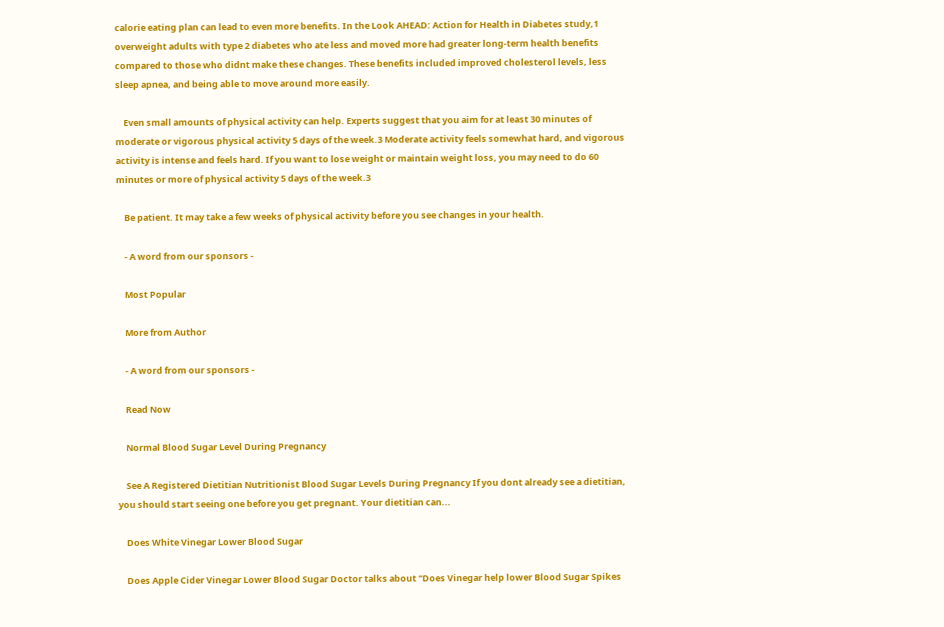calorie eating plan can lead to even more benefits. In the Look AHEAD: Action for Health in Diabetes study,1 overweight adults with type 2 diabetes who ate less and moved more had greater long-term health benefits compared to those who didnt make these changes. These benefits included improved cholesterol levels, less sleep apnea, and being able to move around more easily.

    Even small amounts of physical activity can help. Experts suggest that you aim for at least 30 minutes of moderate or vigorous physical activity 5 days of the week.3 Moderate activity feels somewhat hard, and vigorous activity is intense and feels hard. If you want to lose weight or maintain weight loss, you may need to do 60 minutes or more of physical activity 5 days of the week.3

    Be patient. It may take a few weeks of physical activity before you see changes in your health.

    - A word from our sponsors -

    Most Popular

    More from Author

    - A word from our sponsors -

    Read Now

    Normal Blood Sugar Level During Pregnancy

    See A Registered Dietitian Nutritionist Blood Sugar Levels During Pregnancy If you dont already see a dietitian, you should start seeing one before you get pregnant. Your dietitian can...

    Does White Vinegar Lower Blood Sugar

    Does Apple Cider Vinegar Lower Blood Sugar Doctor talks about "Does Vinegar help lower Blood Sugar Spikes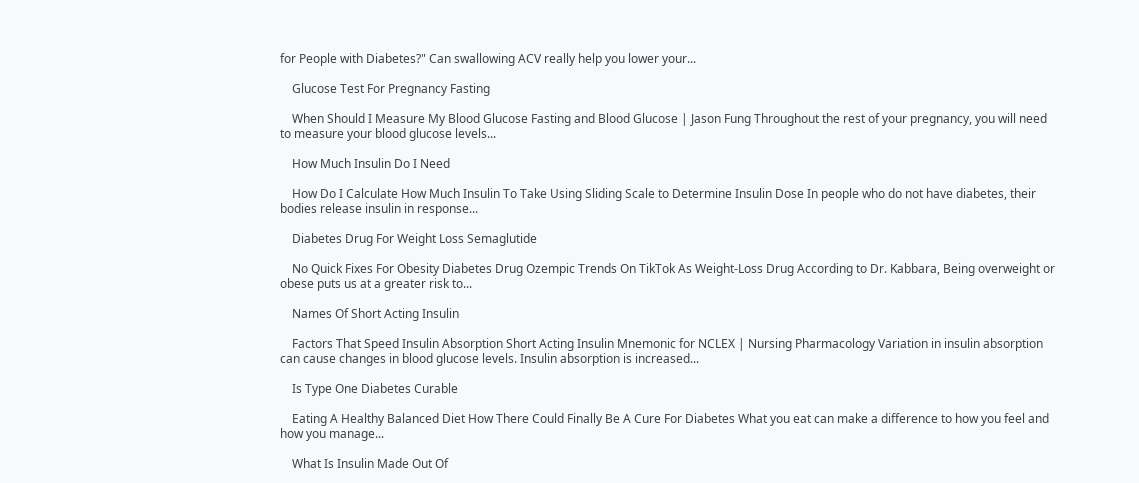for People with Diabetes?" Can swallowing ACV really help you lower your...

    Glucose Test For Pregnancy Fasting

    When Should I Measure My Blood Glucose Fasting and Blood Glucose | Jason Fung Throughout the rest of your pregnancy, you will need to measure your blood glucose levels...

    How Much Insulin Do I Need

    How Do I Calculate How Much Insulin To Take Using Sliding Scale to Determine Insulin Dose In people who do not have diabetes, their bodies release insulin in response...

    Diabetes Drug For Weight Loss Semaglutide

    No Quick Fixes For Obesity Diabetes Drug Ozempic Trends On TikTok As Weight-Loss Drug According to Dr. Kabbara, Being overweight or obese puts us at a greater risk to...

    Names Of Short Acting Insulin

    Factors That Speed Insulin Absorption Short Acting Insulin Mnemonic for NCLEX | Nursing Pharmacology Variation in insulin absorption can cause changes in blood glucose levels. Insulin absorption is increased...

    Is Type One Diabetes Curable

    Eating A Healthy Balanced Diet How There Could Finally Be A Cure For Diabetes What you eat can make a difference to how you feel and how you manage...

    What Is Insulin Made Out Of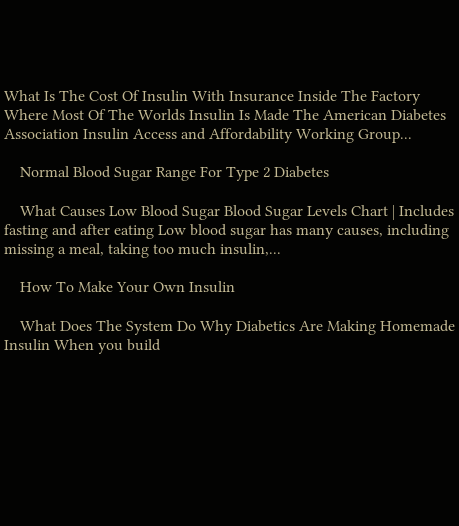What Is The Cost Of Insulin With Insurance Inside The Factory Where Most Of The Worlds Insulin Is Made The American Diabetes Association Insulin Access and Affordability Working Group...

    Normal Blood Sugar Range For Type 2 Diabetes

    What Causes Low Blood Sugar Blood Sugar Levels Chart | Includes fasting and after eating Low blood sugar has many causes, including missing a meal, taking too much insulin,...

    How To Make Your Own Insulin

    What Does The System Do Why Diabetics Are Making Homemade Insulin When you build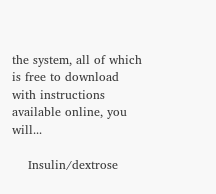the system, all of which is free to download with instructions available online, you will...

    Insulin/dextrose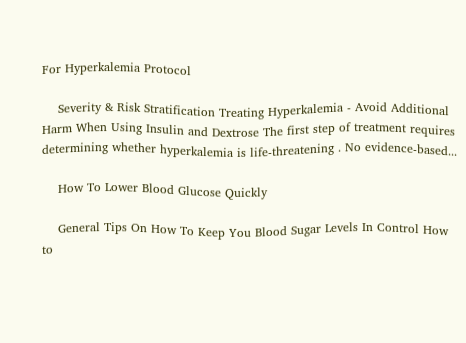For Hyperkalemia Protocol

    Severity & Risk Stratification Treating Hyperkalemia - Avoid Additional Harm When Using Insulin and Dextrose The first step of treatment requires determining whether hyperkalemia is life-threatening . No evidence-based...

    How To Lower Blood Glucose Quickly

    General Tips On How To Keep You Blood Sugar Levels In Control How to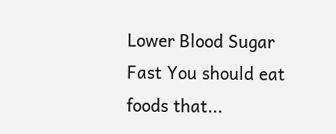Lower Blood Sugar Fast You should eat foods that...